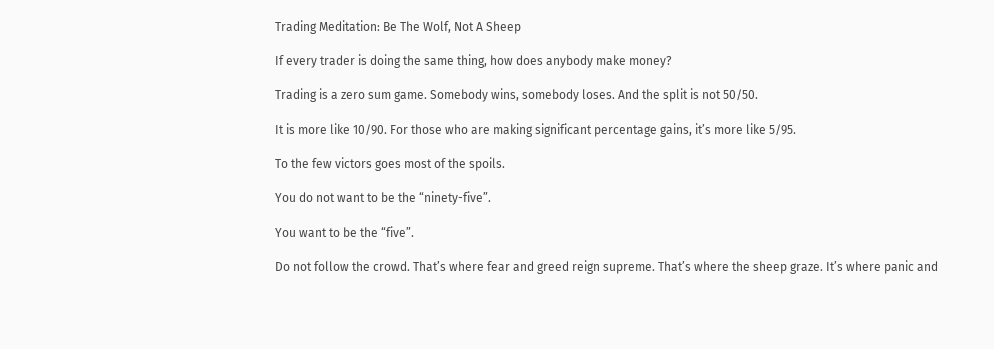Trading Meditation: Be The Wolf, Not A Sheep

If every trader is doing the same thing, how does anybody make money?

Trading is a zero sum game. Somebody wins, somebody loses. And the split is not 50/50.

It is more like 10/90. For those who are making significant percentage gains, it’s more like 5/95.

To the few victors goes most of the spoils.

You do not want to be the “ninety-five”.

You want to be the “five”.

Do not follow the crowd. That’s where fear and greed reign supreme. That’s where the sheep graze. It’s where panic and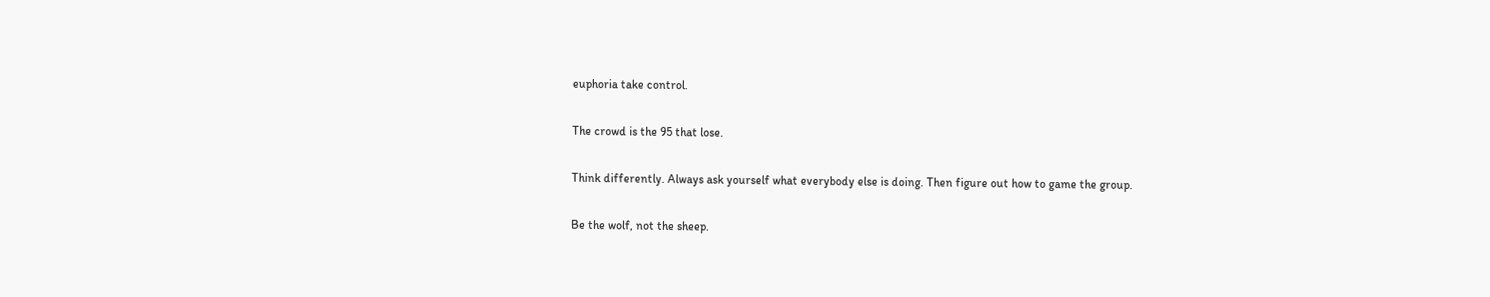euphoria take control.

The crowd is the 95 that lose.

Think differently. Always ask yourself what everybody else is doing. Then figure out how to game the group.

Be the wolf, not the sheep.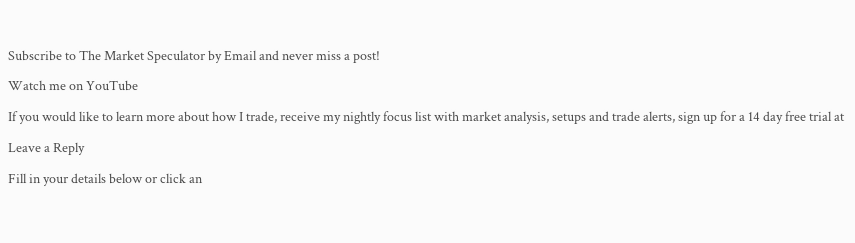Subscribe to The Market Speculator by Email and never miss a post!

Watch me on YouTube

If you would like to learn more about how I trade, receive my nightly focus list with market analysis, setups and trade alerts, sign up for a 14 day free trial at

Leave a Reply

Fill in your details below or click an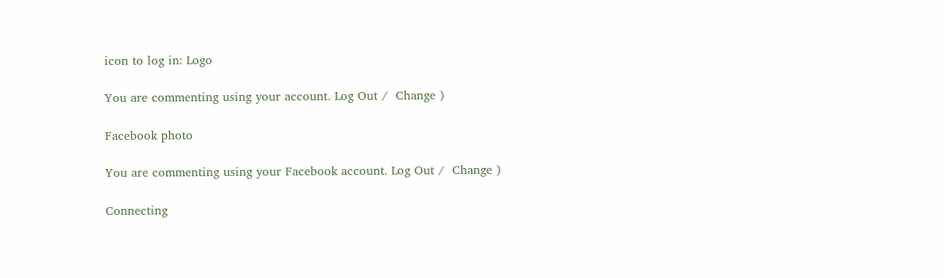icon to log in: Logo

You are commenting using your account. Log Out /  Change )

Facebook photo

You are commenting using your Facebook account. Log Out /  Change )

Connecting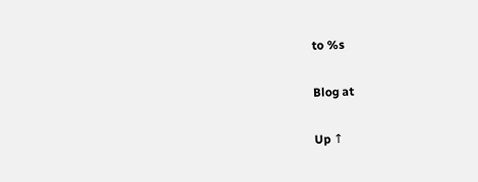to %s

Blog at

Up ↑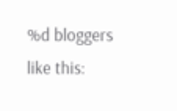%d bloggers like this: